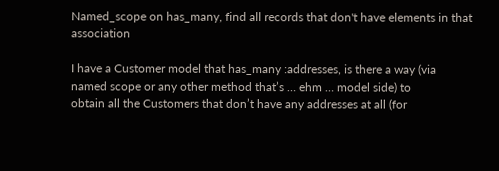Named_scope on has_many, find all records that don't have elements in that association

I have a Customer model that has_many :addresses, is there a way (via
named scope or any other method that’s … ehm … model side) to
obtain all the Customers that don’t have any addresses at all (for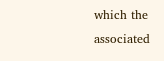which the associated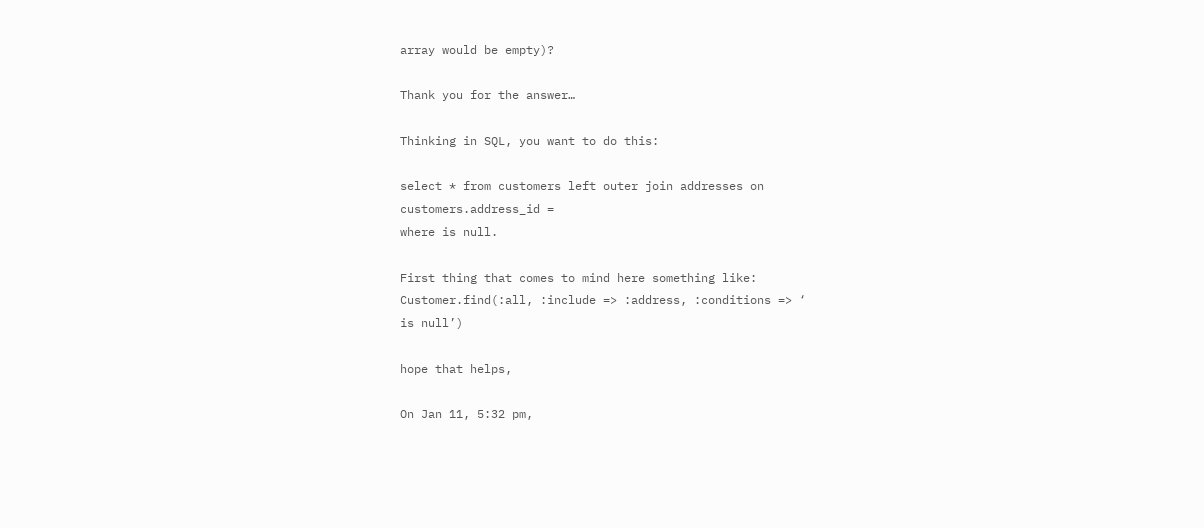array would be empty)?

Thank you for the answer…

Thinking in SQL, you want to do this:

select * from customers left outer join addresses on
customers.address_id =
where is null.

First thing that comes to mind here something like:
Customer.find(:all, :include => :address, :conditions => ‘
is null’)

hope that helps,

On Jan 11, 5:32 pm,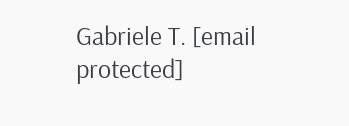Gabriele T. [email protected]